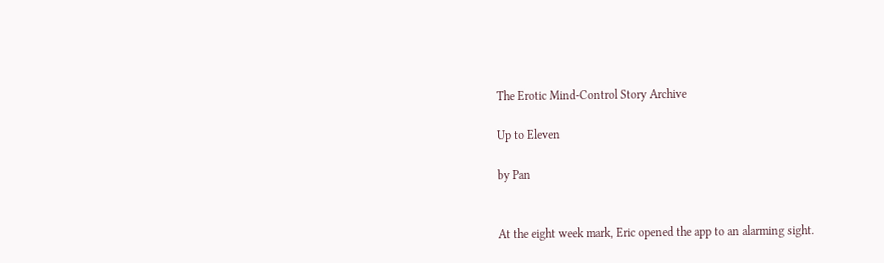The Erotic Mind-Control Story Archive

Up to Eleven

by Pan


At the eight week mark, Eric opened the app to an alarming sight.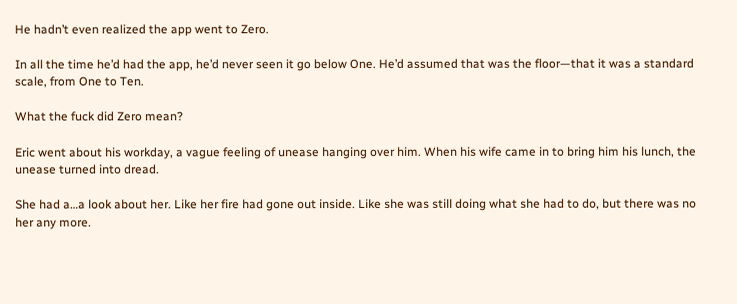He hadn’t even realized the app went to Zero.

In all the time he’d had the app, he’d never seen it go below One. He’d assumed that was the floor—that it was a standard scale, from One to Ten.

What the fuck did Zero mean?

Eric went about his workday, a vague feeling of unease hanging over him. When his wife came in to bring him his lunch, the unease turned into dread.

She had a…a look about her. Like her fire had gone out inside. Like she was still doing what she had to do, but there was no her any more.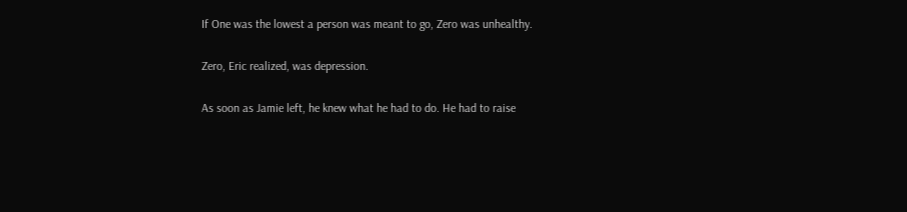If One was the lowest a person was meant to go, Zero was unhealthy.

Zero, Eric realized, was depression.

As soon as Jamie left, he knew what he had to do. He had to raise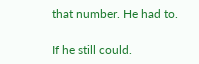that number. He had to.

If he still could.